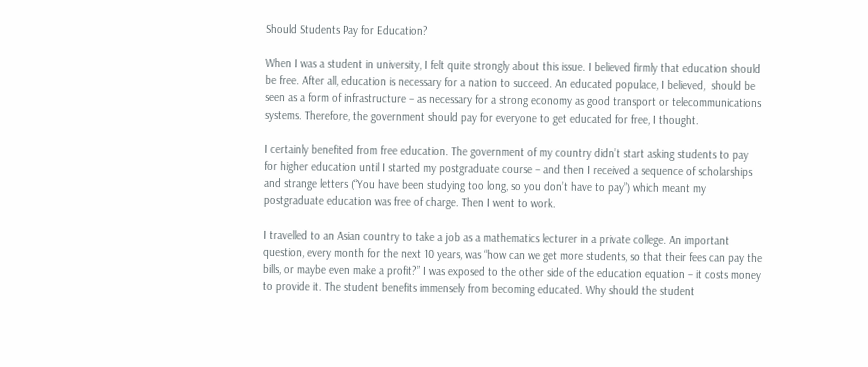Should Students Pay for Education?

When I was a student in university, I felt quite strongly about this issue. I believed firmly that education should be free. After all, education is necessary for a nation to succeed. An educated populace, I believed,  should be seen as a form of infrastructure – as necessary for a strong economy as good transport or telecommunications systems. Therefore, the government should pay for everyone to get educated for free, I thought.

I certainly benefited from free education. The government of my country didn’t start asking students to pay for higher education until I started my postgraduate course – and then I received a sequence of scholarships and strange letters (“You have been studying too long, so you don’t have to pay”) which meant my postgraduate education was free of charge. Then I went to work.

I travelled to an Asian country to take a job as a mathematics lecturer in a private college. An important question, every month for the next 10 years, was “how can we get more students, so that their fees can pay the bills, or maybe even make a profit?” I was exposed to the other side of the education equation – it costs money to provide it. The student benefits immensely from becoming educated. Why should the student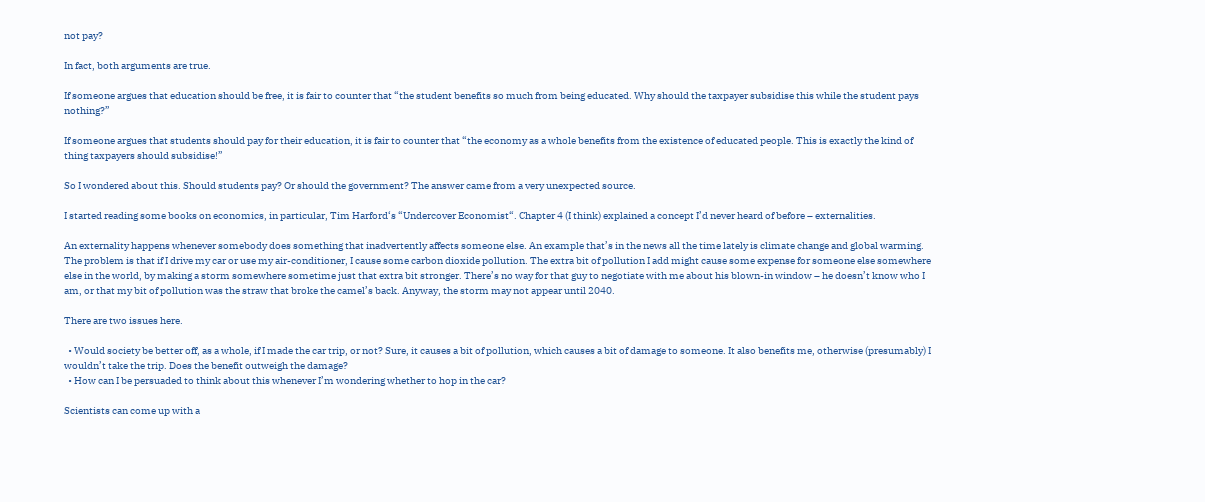not pay?

In fact, both arguments are true.

If someone argues that education should be free, it is fair to counter that “the student benefits so much from being educated. Why should the taxpayer subsidise this while the student pays nothing?”

If someone argues that students should pay for their education, it is fair to counter that “the economy as a whole benefits from the existence of educated people. This is exactly the kind of thing taxpayers should subsidise!”

So I wondered about this. Should students pay? Or should the government? The answer came from a very unexpected source.

I started reading some books on economics, in particular, Tim Harford‘s “Undercover Economist“. Chapter 4 (I think) explained a concept I’d never heard of before – externalities.

An externality happens whenever somebody does something that inadvertently affects someone else. An example that’s in the news all the time lately is climate change and global warming. The problem is that if I drive my car or use my air-conditioner, I cause some carbon dioxide pollution. The extra bit of pollution I add might cause some expense for someone else somewhere else in the world, by making a storm somewhere sometime just that extra bit stronger. There’s no way for that guy to negotiate with me about his blown-in window – he doesn’t know who I am, or that my bit of pollution was the straw that broke the camel’s back. Anyway, the storm may not appear until 2040.

There are two issues here.

  • Would society be better off, as a whole, if I made the car trip, or not? Sure, it causes a bit of pollution, which causes a bit of damage to someone. It also benefits me, otherwise (presumably) I wouldn’t take the trip. Does the benefit outweigh the damage?
  • How can I be persuaded to think about this whenever I’m wondering whether to hop in the car?

Scientists can come up with a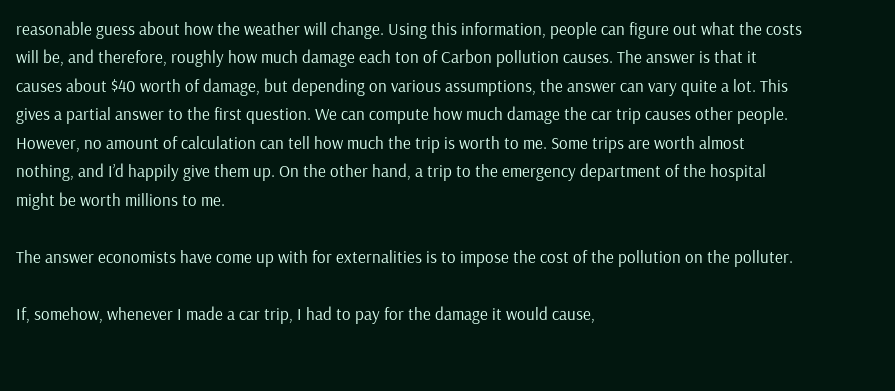reasonable guess about how the weather will change. Using this information, people can figure out what the costs will be, and therefore, roughly how much damage each ton of Carbon pollution causes. The answer is that it causes about $40 worth of damage, but depending on various assumptions, the answer can vary quite a lot. This gives a partial answer to the first question. We can compute how much damage the car trip causes other people. However, no amount of calculation can tell how much the trip is worth to me. Some trips are worth almost nothing, and I’d happily give them up. On the other hand, a trip to the emergency department of the hospital might be worth millions to me.

The answer economists have come up with for externalities is to impose the cost of the pollution on the polluter.

If, somehow, whenever I made a car trip, I had to pay for the damage it would cause,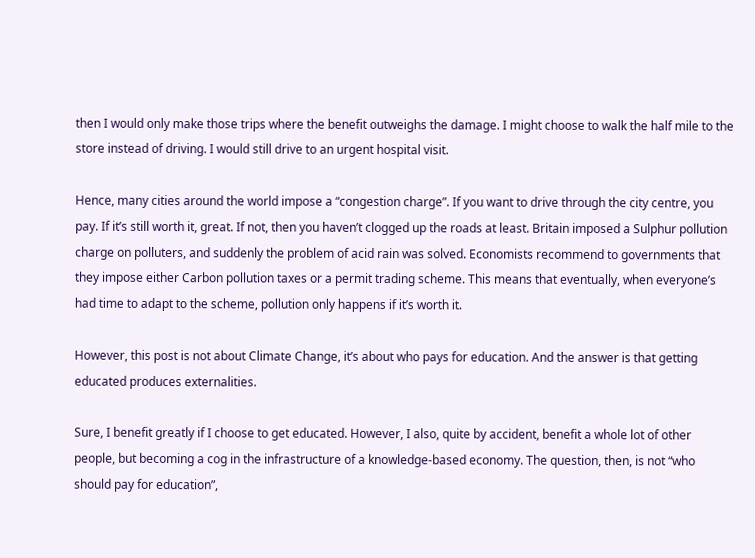then I would only make those trips where the benefit outweighs the damage. I might choose to walk the half mile to the store instead of driving. I would still drive to an urgent hospital visit.

Hence, many cities around the world impose a “congestion charge”. If you want to drive through the city centre, you pay. If it’s still worth it, great. If not, then you haven’t clogged up the roads at least. Britain imposed a Sulphur pollution charge on polluters, and suddenly the problem of acid rain was solved. Economists recommend to governments that they impose either Carbon pollution taxes or a permit trading scheme. This means that eventually, when everyone’s had time to adapt to the scheme, pollution only happens if it’s worth it.

However, this post is not about Climate Change, it’s about who pays for education. And the answer is that getting educated produces externalities.

Sure, I benefit greatly if I choose to get educated. However, I also, quite by accident, benefit a whole lot of other people, but becoming a cog in the infrastructure of a knowledge-based economy. The question, then, is not “who should pay for education”,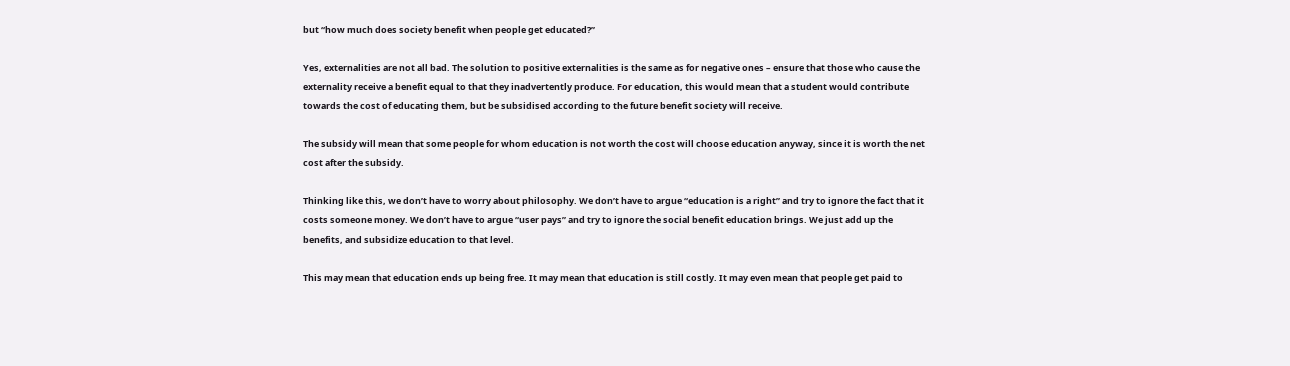but “how much does society benefit when people get educated?”

Yes, externalities are not all bad. The solution to positive externalities is the same as for negative ones – ensure that those who cause the externality receive a benefit equal to that they inadvertently produce. For education, this would mean that a student would contribute towards the cost of educating them, but be subsidised according to the future benefit society will receive.

The subsidy will mean that some people for whom education is not worth the cost will choose education anyway, since it is worth the net cost after the subsidy.

Thinking like this, we don’t have to worry about philosophy. We don’t have to argue “education is a right” and try to ignore the fact that it costs someone money. We don’t have to argue “user pays” and try to ignore the social benefit education brings. We just add up the benefits, and subsidize education to that level.

This may mean that education ends up being free. It may mean that education is still costly. It may even mean that people get paid to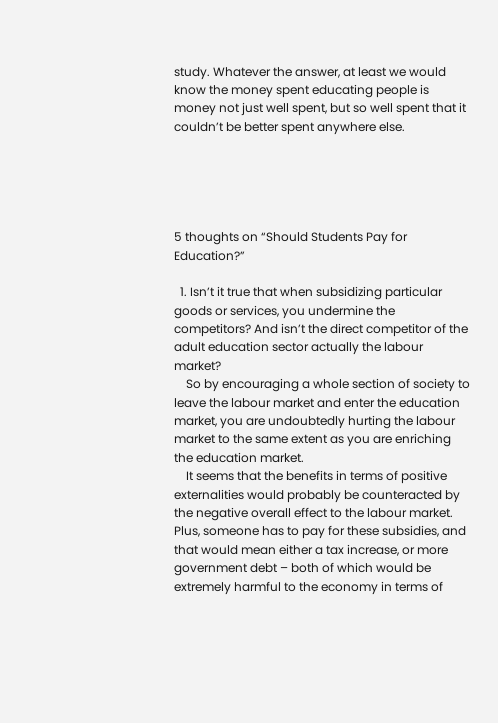study. Whatever the answer, at least we would know the money spent educating people is money not just well spent, but so well spent that it couldn’t be better spent anywhere else.





5 thoughts on “Should Students Pay for Education?”

  1. Isn’t it true that when subsidizing particular goods or services, you undermine the competitors? And isn’t the direct competitor of the adult education sector actually the labour market?
    So by encouraging a whole section of society to leave the labour market and enter the education market, you are undoubtedly hurting the labour market to the same extent as you are enriching the education market.
    It seems that the benefits in terms of positive externalities would probably be counteracted by the negative overall effect to the labour market. Plus, someone has to pay for these subsidies, and that would mean either a tax increase, or more government debt – both of which would be extremely harmful to the economy in terms of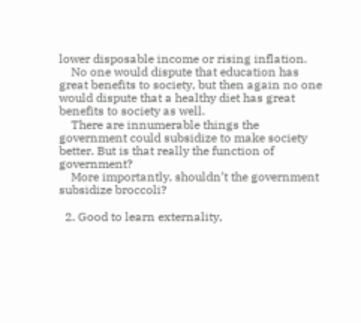lower disposable income or rising inflation.
    No one would dispute that education has great benefits to society, but then again no one would dispute that a healthy diet has great benefits to society as well.
    There are innumerable things the government could subsidize to make society better. But is that really the function of government?
    More importantly, shouldn’t the government subsidize broccoli?

  2. Good to learn externality,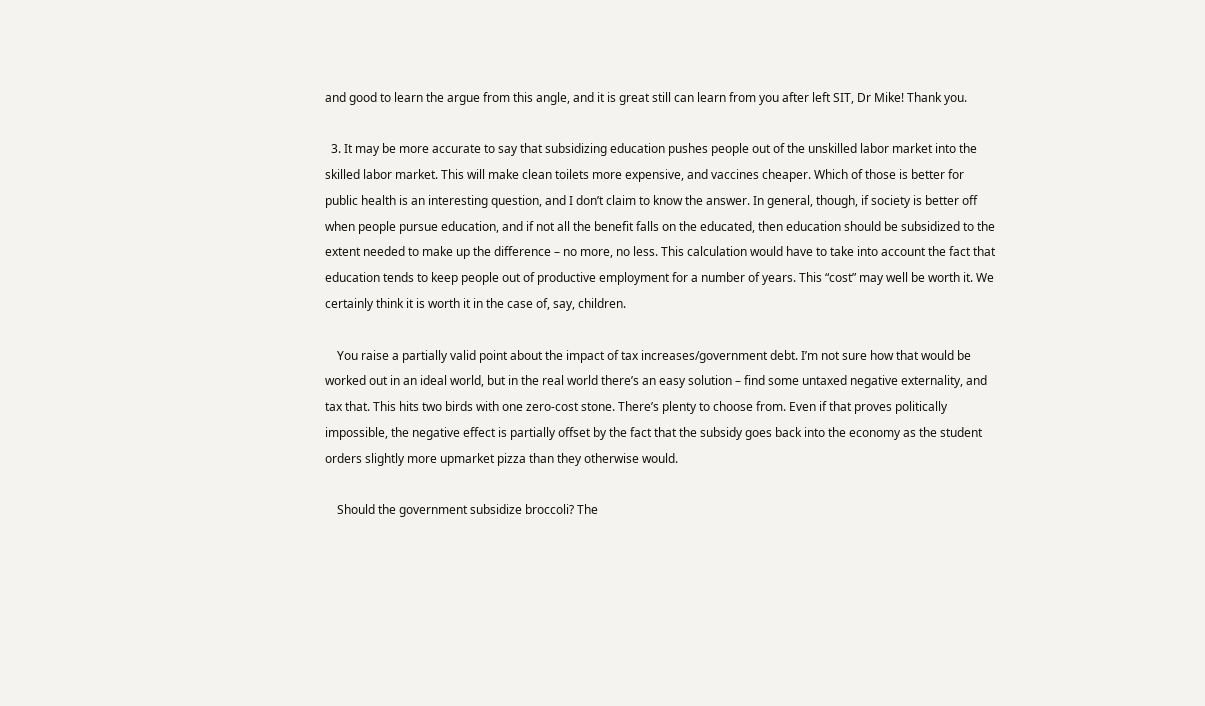and good to learn the argue from this angle, and it is great still can learn from you after left SIT, Dr Mike! Thank you.

  3. It may be more accurate to say that subsidizing education pushes people out of the unskilled labor market into the skilled labor market. This will make clean toilets more expensive, and vaccines cheaper. Which of those is better for public health is an interesting question, and I don’t claim to know the answer. In general, though, if society is better off when people pursue education, and if not all the benefit falls on the educated, then education should be subsidized to the extent needed to make up the difference – no more, no less. This calculation would have to take into account the fact that education tends to keep people out of productive employment for a number of years. This “cost” may well be worth it. We certainly think it is worth it in the case of, say, children.

    You raise a partially valid point about the impact of tax increases/government debt. I’m not sure how that would be worked out in an ideal world, but in the real world there’s an easy solution – find some untaxed negative externality, and tax that. This hits two birds with one zero-cost stone. There’s plenty to choose from. Even if that proves politically impossible, the negative effect is partially offset by the fact that the subsidy goes back into the economy as the student orders slightly more upmarket pizza than they otherwise would.

    Should the government subsidize broccoli? The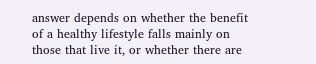answer depends on whether the benefit of a healthy lifestyle falls mainly on those that live it, or whether there are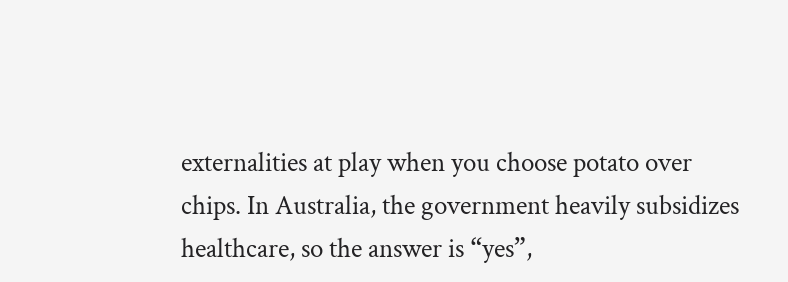externalities at play when you choose potato over chips. In Australia, the government heavily subsidizes healthcare, so the answer is “yes”,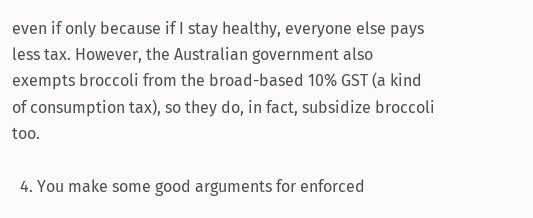even if only because if I stay healthy, everyone else pays less tax. However, the Australian government also exempts broccoli from the broad-based 10% GST (a kind of consumption tax), so they do, in fact, subsidize broccoli too.

  4. You make some good arguments for enforced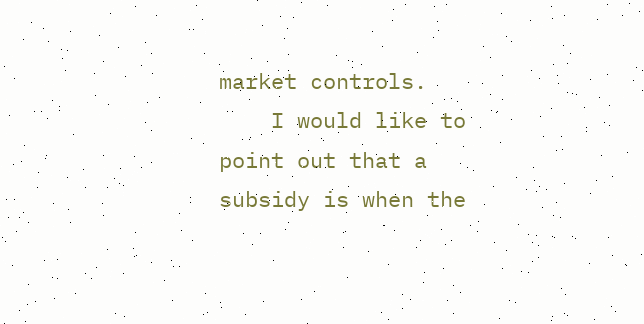market controls.
    I would like to point out that a subsidy is when the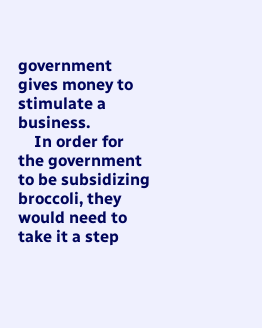government gives money to stimulate a business.
    In order for the government to be subsidizing broccoli, they would need to take it a step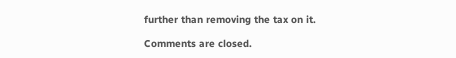further than removing the tax on it.

Comments are closed.